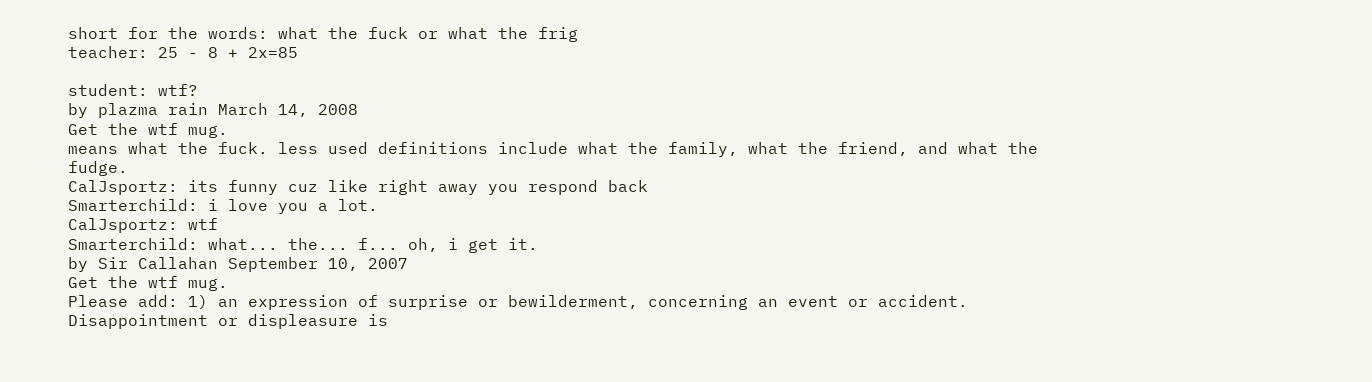short for the words: what the fuck or what the frig
teacher: 25 - 8 + 2x=85

student: wtf?
by plazma rain March 14, 2008
Get the wtf mug.
means what the fuck. less used definitions include what the family, what the friend, and what the fudge.
CalJsportz: its funny cuz like right away you respond back
Smarterchild: i love you a lot.
CalJsportz: wtf
Smarterchild: what... the... f... oh, i get it.
by Sir Callahan September 10, 2007
Get the wtf mug.
Please add: 1) an expression of surprise or bewilderment, concerning an event or accident. Disappointment or displeasure is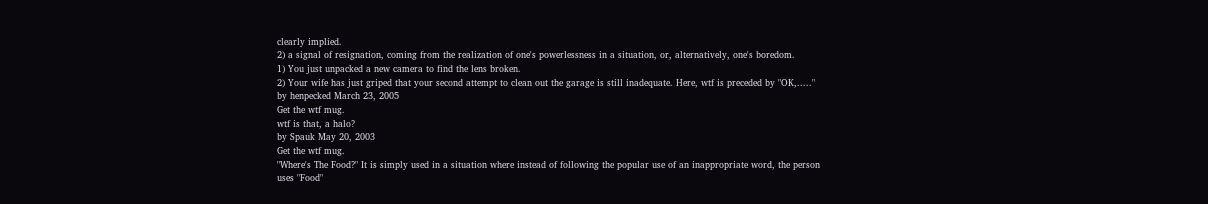clearly implied.
2) a signal of resignation, coming from the realization of one's powerlessness in a situation, or, alternatively, one's boredom.
1) You just unpacked a new camera to find the lens broken.
2) Your wife has just griped that your second attempt to clean out the garage is still inadequate. Here, wtf is preceded by "OK,....."
by henpecked March 23, 2005
Get the wtf mug.
wtf is that, a halo?
by Spauk May 20, 2003
Get the wtf mug.
"Where's The Food?" It is simply used in a situation where instead of following the popular use of an inappropriate word, the person uses "Food"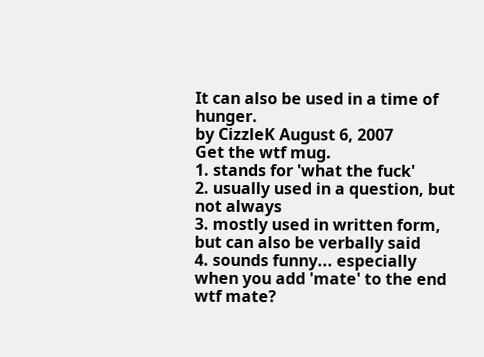It can also be used in a time of hunger.
by CizzleK August 6, 2007
Get the wtf mug.
1. stands for 'what the fuck'
2. usually used in a question, but not always
3. mostly used in written form, but can also be verbally said
4. sounds funny... especially when you add 'mate' to the end
wtf mate?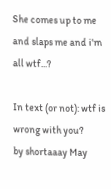She comes up to me and slaps me and i'm all wtf...?

In text (or not): wtf is wrong with you?
by shortaaay May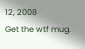12, 2008
Get the wtf mug.